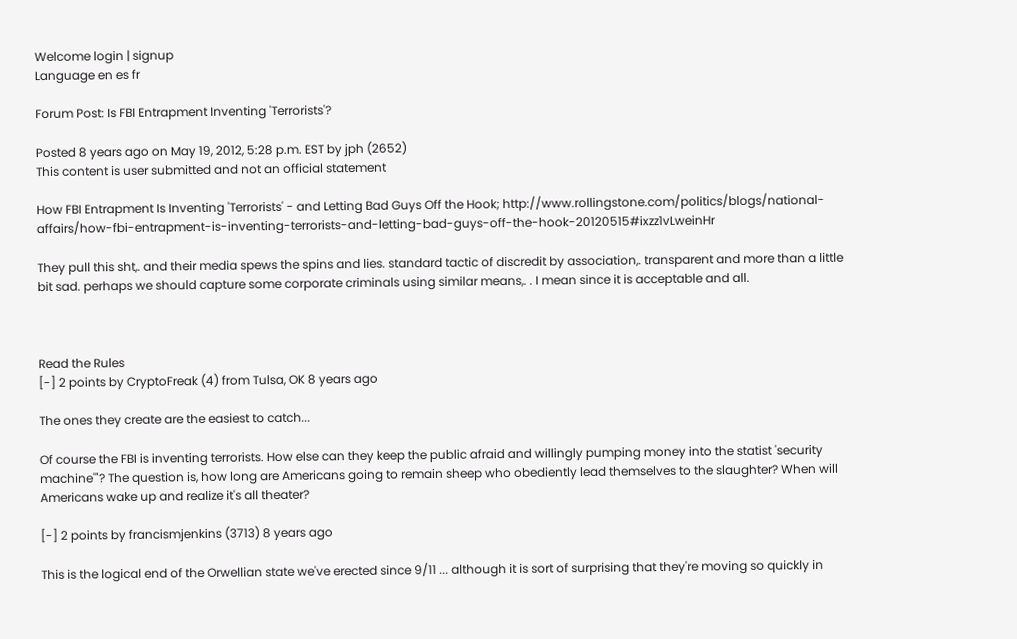Welcome login | signup
Language en es fr

Forum Post: Is FBI Entrapment Inventing 'Terrorists'?

Posted 8 years ago on May 19, 2012, 5:28 p.m. EST by jph (2652)
This content is user submitted and not an official statement

How FBI Entrapment Is Inventing 'Terrorists' - and Letting Bad Guys Off the Hook; http://www.rollingstone.com/politics/blogs/national-affairs/how-fbi-entrapment-is-inventing-terrorists-and-letting-bad-guys-off-the-hook-20120515#ixzz1vLweinHr

They pull this sht,. and their media spews the spins and lies. standard tactic of discredit by association,. transparent and more than a little bit sad. perhaps we should capture some corporate criminals using similar means,. . I mean since it is acceptable and all.



Read the Rules
[-] 2 points by CryptoFreak (4) from Tulsa, OK 8 years ago

The ones they create are the easiest to catch...

Of course the FBI is inventing terrorists. How else can they keep the public afraid and willingly pumping money into the statist 'security machine'"? The question is, how long are Americans going to remain sheep who obediently lead themselves to the slaughter? When will Americans wake up and realize it's all theater?

[-] 2 points by francismjenkins (3713) 8 years ago

This is the logical end of the Orwellian state we've erected since 9/11 ... although it is sort of surprising that they're moving so quickly in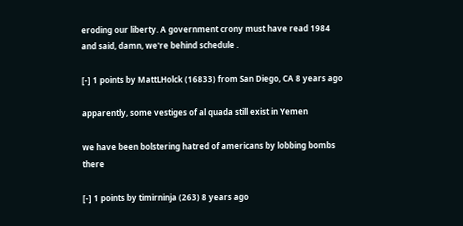eroding our liberty. A government crony must have read 1984 and said, damn, we're behind schedule .

[-] 1 points by MattLHolck (16833) from San Diego, CA 8 years ago

apparently, some vestiges of al quada still exist in Yemen

we have been bolstering hatred of americans by lobbing bombs there

[-] 1 points by timirninja (263) 8 years ago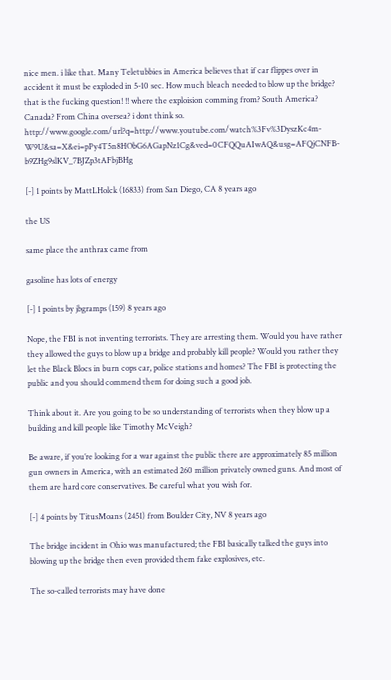nice men. i like that. Many Teletubbies in America believes that if car flippes over in accident it must be exploded in 5-10 sec. How much bleach needed to blow up the bridge? that is the fucking question! !! where the exploision comming from? South America? Canada? From China oversea? i dont think so. http://www.google.com/url?q=http://www.youtube.com/watch%3Fv%3DyszKc4m-W9U&sa=X&ei=pPy4T5n8HObG6AGapNz1Cg&ved=0CFQQuAIwAQ&usg=AFQjCNFB-b9ZHg9slKV_7BJZp3tAFbjBHg

[-] 1 points by MattLHolck (16833) from San Diego, CA 8 years ago

the US

same place the anthrax came from

gasoline has lots of energy

[-] 1 points by jbgramps (159) 8 years ago

Nope, the FBI is not inventing terrorists. They are arresting them. Would you have rather they allowed the guys to blow up a bridge and probably kill people? Would you rather they let the Black Blocs in burn cops car, police stations and homes? The FBI is protecting the public and you should commend them for doing such a good job.

Think about it. Are you going to be so understanding of terrorists when they blow up a building and kill people like Timothy McVeigh?

Be aware, if you’re looking for a war against the public there are approximately 85 million gun owners in America, with an estimated 260 million privately owned guns. And most of them are hard core conservatives. Be careful what you wish for.

[-] 4 points by TitusMoans (2451) from Boulder City, NV 8 years ago

The bridge incident in Ohio was manufactured; the FBI basically talked the guys into blowing up the bridge then even provided them fake explosives, etc.

The so-called terrorists may have done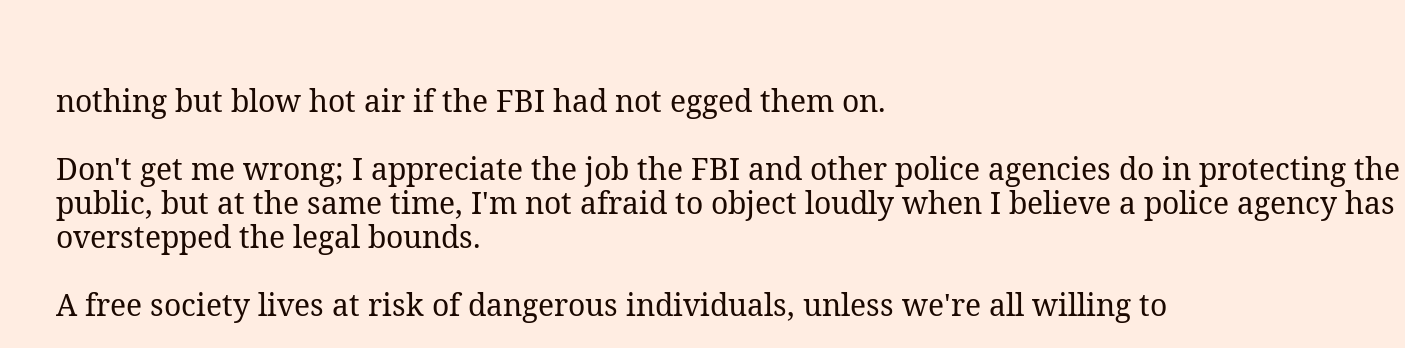nothing but blow hot air if the FBI had not egged them on.

Don't get me wrong; I appreciate the job the FBI and other police agencies do in protecting the public, but at the same time, I'm not afraid to object loudly when I believe a police agency has overstepped the legal bounds.

A free society lives at risk of dangerous individuals, unless we're all willing to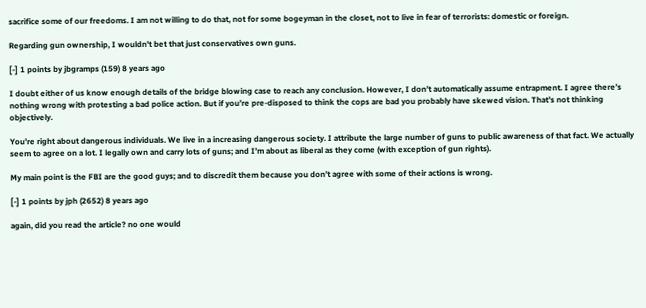sacrifice some of our freedoms. I am not willing to do that, not for some bogeyman in the closet, not to live in fear of terrorists: domestic or foreign.

Regarding gun ownership, I wouldn't bet that just conservatives own guns.

[-] 1 points by jbgramps (159) 8 years ago

I doubt either of us know enough details of the bridge blowing case to reach any conclusion. However, I don’t automatically assume entrapment. I agree there’s nothing wrong with protesting a bad police action. But if you’re pre-disposed to think the cops are bad you probably have skewed vision. That’s not thinking objectively.

You’re right about dangerous individuals. We live in a increasing dangerous society. I attribute the large number of guns to public awareness of that fact. We actually seem to agree on a lot. I legally own and carry lots of guns; and I’m about as liberal as they come (with exception of gun rights).

My main point is the FBI are the good guys; and to discredit them because you don’t agree with some of their actions is wrong.

[-] 1 points by jph (2652) 8 years ago

again, did you read the article? no one would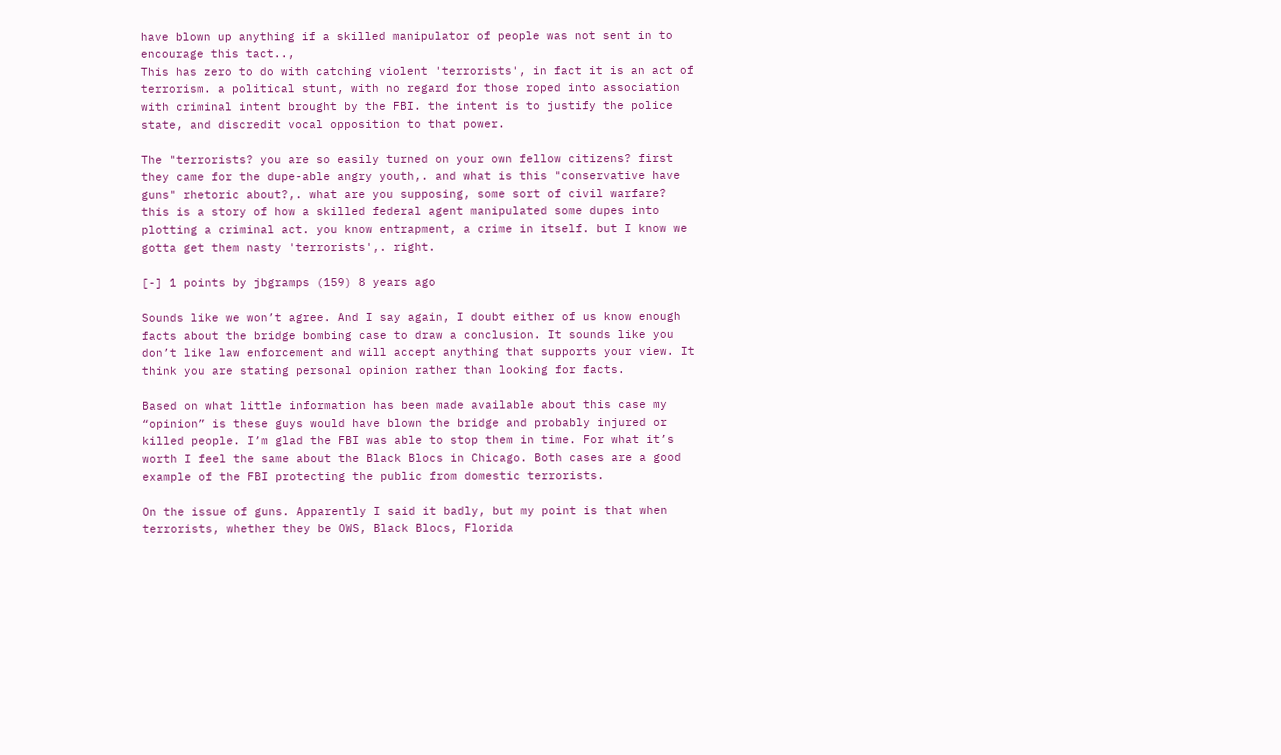have blown up anything if a skilled manipulator of people was not sent in to encourage this tact..,
This has zero to do with catching violent 'terrorists', in fact it is an act of terrorism. a political stunt, with no regard for those roped into association with criminal intent brought by the FBI. the intent is to justify the police state, and discredit vocal opposition to that power.

The "terrorists? you are so easily turned on your own fellow citizens? first they came for the dupe-able angry youth,. and what is this "conservative have guns" rhetoric about?,. what are you supposing, some sort of civil warfare? this is a story of how a skilled federal agent manipulated some dupes into plotting a criminal act. you know entrapment, a crime in itself. but I know we gotta get them nasty 'terrorists',. right.

[-] 1 points by jbgramps (159) 8 years ago

Sounds like we won’t agree. And I say again, I doubt either of us know enough facts about the bridge bombing case to draw a conclusion. It sounds like you don’t like law enforcement and will accept anything that supports your view. It think you are stating personal opinion rather than looking for facts.

Based on what little information has been made available about this case my “opinion” is these guys would have blown the bridge and probably injured or killed people. I’m glad the FBI was able to stop them in time. For what it’s worth I feel the same about the Black Blocs in Chicago. Both cases are a good example of the FBI protecting the public from domestic terrorists.

On the issue of guns. Apparently I said it badly, but my point is that when terrorists, whether they be OWS, Black Blocs, Florida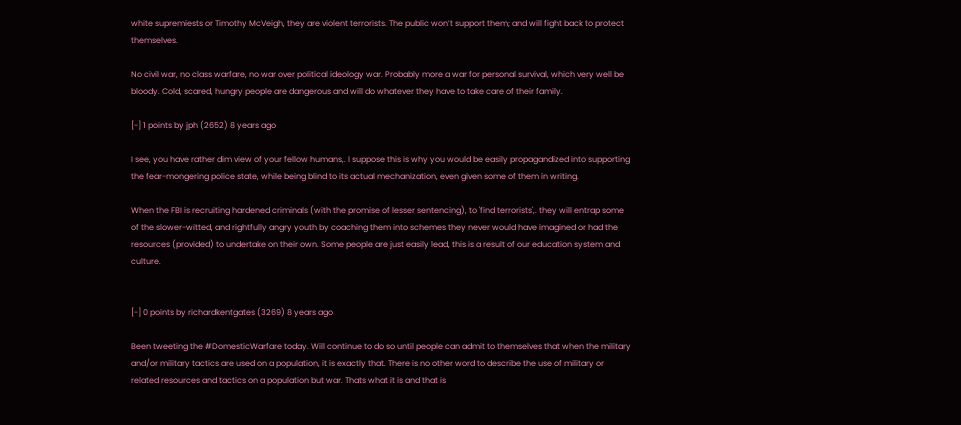white supremiests or Timothy McVeigh, they are violent terrorists. The public won’t support them; and will fight back to protect themselves.

No civil war, no class warfare, no war over political ideology war. Probably more a war for personal survival, which very well be bloody. Cold, scared, hungry people are dangerous and will do whatever they have to take care of their family.

[-] 1 points by jph (2652) 8 years ago

I see, you have rather dim view of your fellow humans,. I suppose this is why you would be easily propagandized into supporting the fear-mongering police state, while being blind to its actual mechanization, even given some of them in writing.

When the FBI is recruiting hardened criminals (with the promise of lesser sentencing), to 'find terrorists',. they will entrap some of the slower-witted, and rightfully angry youth by coaching them into schemes they never would have imagined or had the resources (provided) to undertake on their own. Some people are just easily lead, this is a result of our education system and culture.


[-] 0 points by richardkentgates (3269) 8 years ago

Been tweeting the #DomesticWarfare today. Will continue to do so until people can admit to themselves that when the military and/or military tactics are used on a population, it is exactly that. There is no other word to describe the use of military or related resources and tactics on a population but war. Thats what it is and that is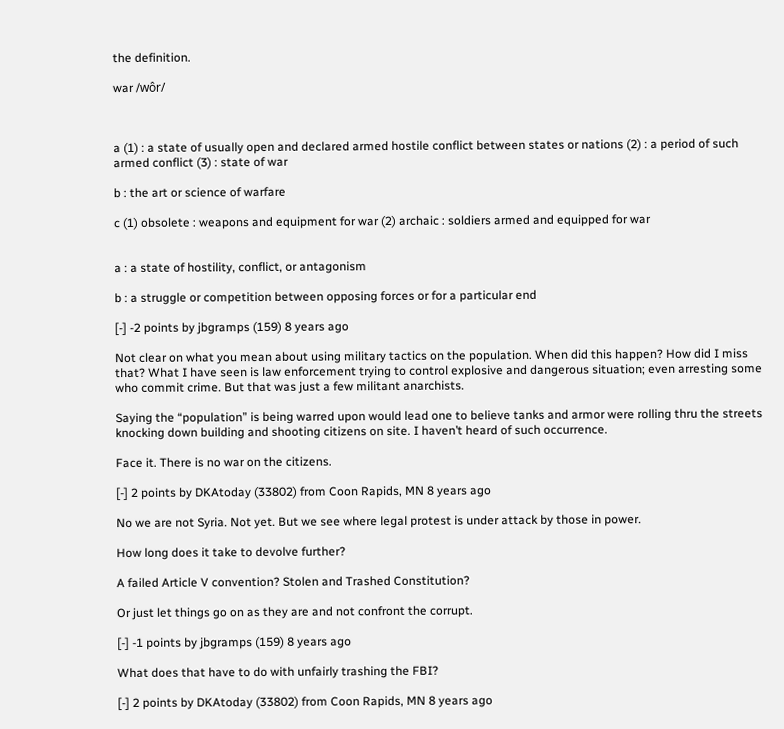the definition.

war /wôr/



a (1) : a state of usually open and declared armed hostile conflict between states or nations (2) : a period of such armed conflict (3) : state of war

b : the art or science of warfare

c (1) obsolete : weapons and equipment for war (2) archaic : soldiers armed and equipped for war


a : a state of hostility, conflict, or antagonism

b : a struggle or competition between opposing forces or for a particular end

[-] -2 points by jbgramps (159) 8 years ago

Not clear on what you mean about using military tactics on the population. When did this happen? How did I miss that? What I have seen is law enforcement trying to control explosive and dangerous situation; even arresting some who commit crime. But that was just a few militant anarchists.

Saying the “population” is being warred upon would lead one to believe tanks and armor were rolling thru the streets knocking down building and shooting citizens on site. I haven’t heard of such occurrence.

Face it. There is no war on the citizens.

[-] 2 points by DKAtoday (33802) from Coon Rapids, MN 8 years ago

No we are not Syria. Not yet. But we see where legal protest is under attack by those in power.

How long does it take to devolve further?

A failed Article V convention? Stolen and Trashed Constitution?

Or just let things go on as they are and not confront the corrupt.

[-] -1 points by jbgramps (159) 8 years ago

What does that have to do with unfairly trashing the FBI?

[-] 2 points by DKAtoday (33802) from Coon Rapids, MN 8 years ago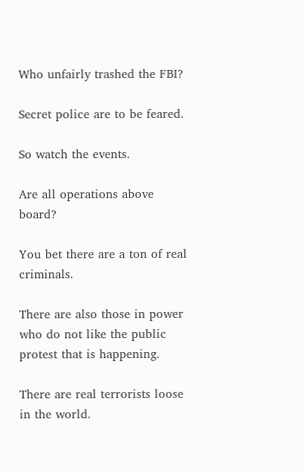Who unfairly trashed the FBI?

Secret police are to be feared.

So watch the events.

Are all operations above board?

You bet there are a ton of real criminals.

There are also those in power who do not like the public protest that is happening.

There are real terrorists loose in the world.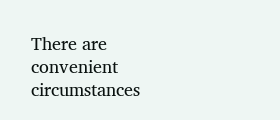There are convenient circumstances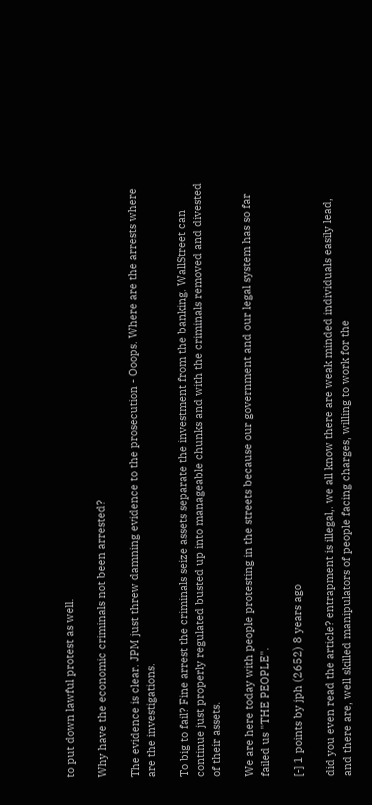to put down lawful protest as well.

Why have the economic criminals not been arrested?

The evidence is clear. JPM just threw damning evidence to the prosecution - Ooops. Where are the arrests where are the investigations.

To big to fail? Fine arrest the criminals seize assets separate the investment from the banking. WallStreet can continue just properly regulated busted up into manageable chunks and with the criminals removed and divested of their assets.

We are here today with people protesting in the streets because our government and our legal system has so far failed us "THE PEOPLE".

[-] 1 points by jph (2652) 8 years ago

did you even read the article? entrapment is illegal,. we all know there are weak minded individuals easily lead, and there are, well skilled manipulators of people facing charges, willing to work for the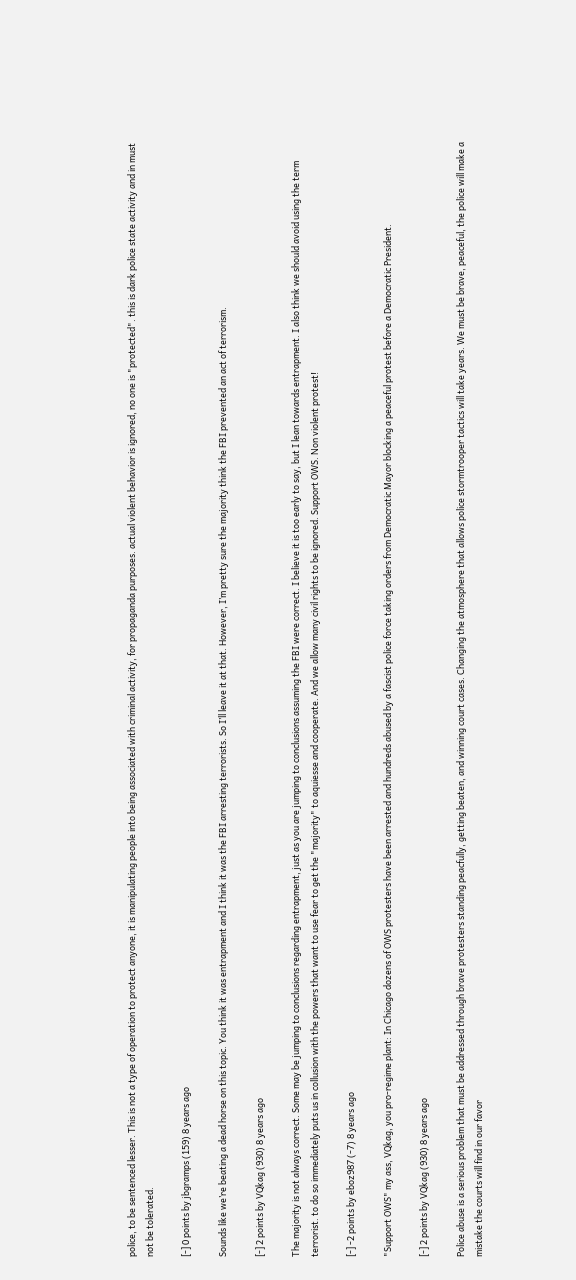police, to be sentenced lesser. This is not a type of operation to protect anyone, it is manipulating people into being associated with criminal activity, for propaganda purposes. actual violent behavior is ignored, no one is "protected". this is dark police state activity and in must not be tolerated.

[-] 0 points by jbgramps (159) 8 years ago

Sounds like we’re beating a dead horse on this topic. You think it was entrapment and I think it was the FBI arresting terrorists. So I’ll leave it at that. However, I’m pretty sure the majority think the FBI prevented an act of terrorism.

[-] 2 points by VQkag (930) 8 years ago

The majority is not always correct. Some may be jumping to conclusions regarding entrapment, just as you are jumping to conclusions assuming the FBI were correct. I believe it is too early to say, but I lean towards entrapment. I also think we should avoid using the term terrorist. to do so immediately puts us in collusion with the powers that want to use fear to get the "majority" to aquiesse and cooperate. And we allow many civil rights to be ignored. Support OWS. Non violent protest!

[-] -2 points by eboz987 (-7) 8 years ago

"Support OWS" my ass, VQkag, you pro-regime plant: In Chicago dozens of OWS protesters have been arrested and hundreds abused by a fascist police force taking orders from Democratic Mayor blocking a peaceful protest before a Democratic President.

[-] 2 points by VQkag (930) 8 years ago

Police abuse is a serious problem that must be addressed through brave protesters standing peacfully, getting beaten, and winning court cases. Changing the atmosphere that allows police stormtrooper tactics will take years. We must be brave, peaceful, the police will make a mistake the courts will find in our favor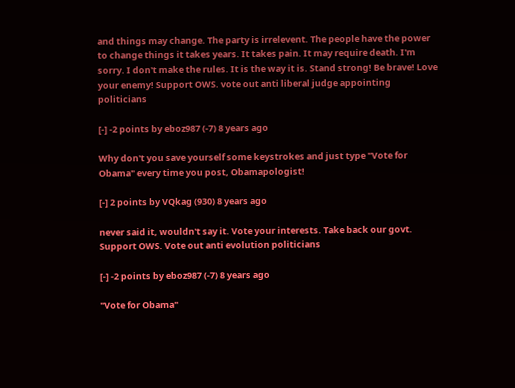and things may change. The party is irrelevent. The people have the power to change things it takes years. It takes pain. It may require death. I'm sorry. I don't make the rules. It is the way it is. Stand strong! Be brave! Love your enemy! Support OWS. vote out anti liberal judge appointing politicians

[-] -2 points by eboz987 (-7) 8 years ago

Why don't you save yourself some keystrokes and just type "Vote for Obama" every time you post, Obamapologist!

[-] 2 points by VQkag (930) 8 years ago

never said it, wouldn't say it. Vote your interests. Take back our govt. Support OWS. Vote out anti evolution politicians

[-] -2 points by eboz987 (-7) 8 years ago

"Vote for Obama"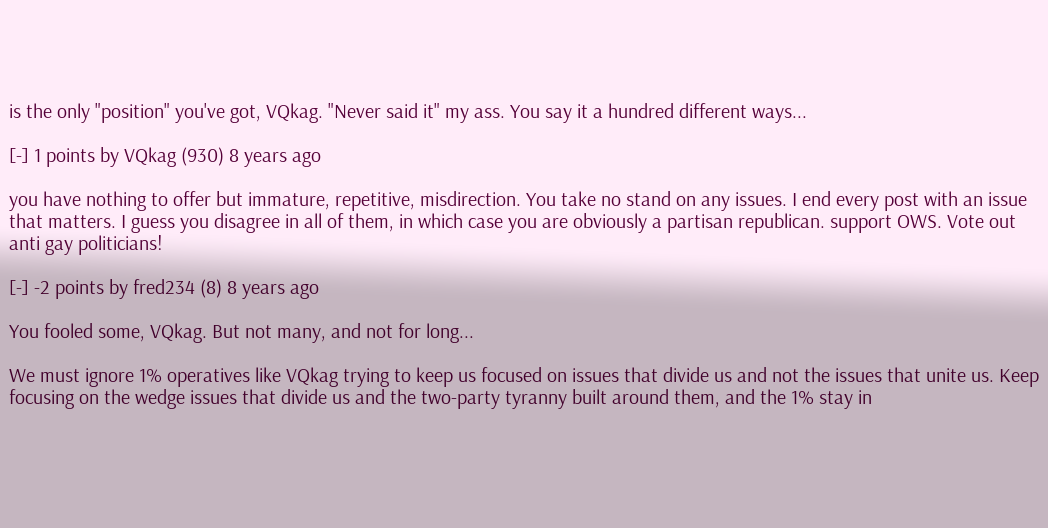is the only "position" you've got, VQkag. "Never said it" my ass. You say it a hundred different ways...

[-] 1 points by VQkag (930) 8 years ago

you have nothing to offer but immature, repetitive, misdirection. You take no stand on any issues. I end every post with an issue that matters. I guess you disagree in all of them, in which case you are obviously a partisan republican. support OWS. Vote out anti gay politicians!

[-] -2 points by fred234 (8) 8 years ago

You fooled some, VQkag. But not many, and not for long...

We must ignore 1% operatives like VQkag trying to keep us focused on issues that divide us and not the issues that unite us. Keep focusing on the wedge issues that divide us and the two-party tyranny built around them, and the 1% stay in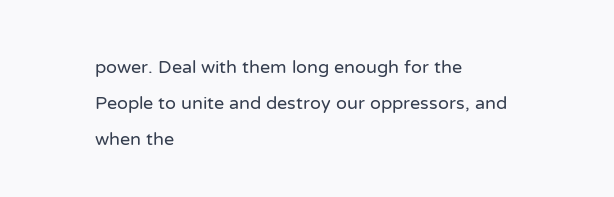power. Deal with them long enough for the People to unite and destroy our oppressors, and when the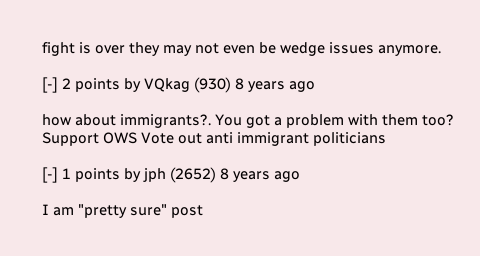fight is over they may not even be wedge issues anymore.

[-] 2 points by VQkag (930) 8 years ago

how about immigrants?. You got a problem with them too? Support OWS Vote out anti immigrant politicians

[-] 1 points by jph (2652) 8 years ago

I am "pretty sure" post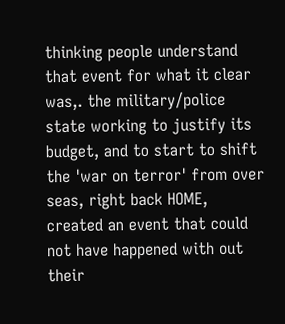thinking people understand that event for what it clear was,. the military/police state working to justify its budget, and to start to shift the 'war on terror' from over seas, right back HOME, created an event that could not have happened with out their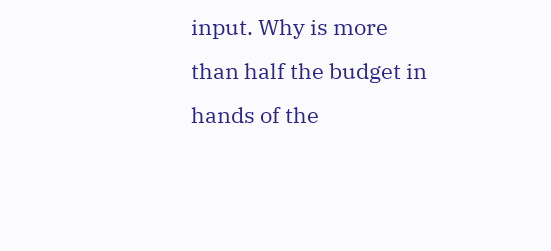input. Why is more than half the budget in hands of the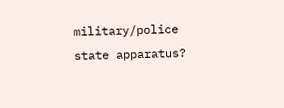military/police state apparatus?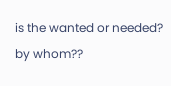is the wanted or needed? by whom??